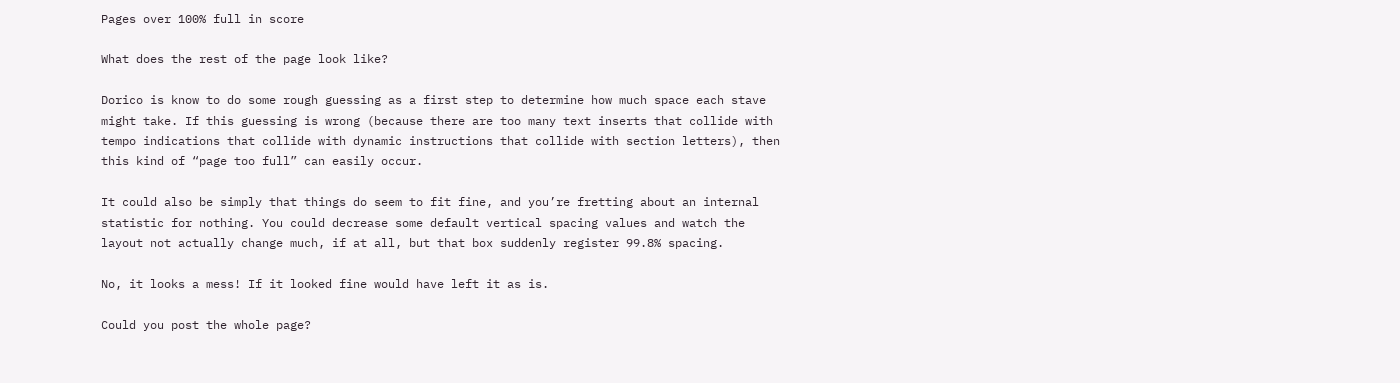Pages over 100% full in score

What does the rest of the page look like?

Dorico is know to do some rough guessing as a first step to determine how much space each stave might take. If this guessing is wrong (because there are too many text inserts that collide with tempo indications that collide with dynamic instructions that collide with section letters), then this kind of “page too full” can easily occur.

It could also be simply that things do seem to fit fine, and you’re fretting about an internal statistic for nothing. You could decrease some default vertical spacing values and watch the layout not actually change much, if at all, but that box suddenly register 99.8% spacing.

No, it looks a mess! If it looked fine would have left it as is.

Could you post the whole page?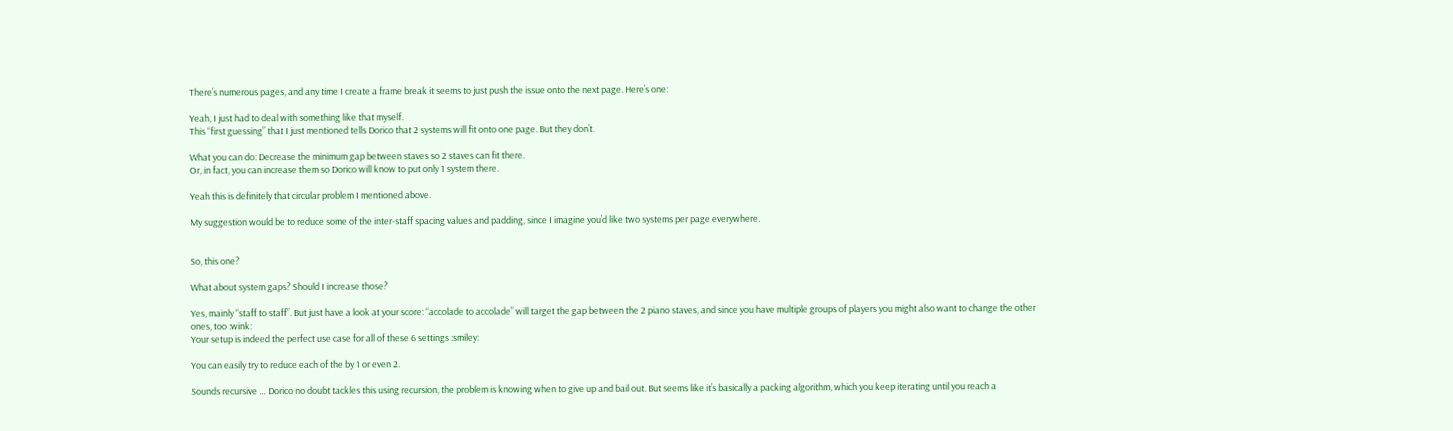There’s numerous pages, and any time I create a frame break it seems to just push the issue onto the next page. Here’s one:

Yeah, I just had to deal with something like that myself.
This “first guessing” that I just mentioned tells Dorico that 2 systems will fit onto one page. But they don’t.

What you can do: Decrease the minimum gap between staves so 2 staves can fit there.
Or, in fact, you can increase them so Dorico will know to put only 1 system there.

Yeah this is definitely that circular problem I mentioned above.

My suggestion would be to reduce some of the inter-staff spacing values and padding, since I imagine you’d like two systems per page everywhere.


So, this one?

What about system gaps? Should I increase those?

Yes, mainly “staff to staff”. But just have a look at your score: “accolade to accolade” will target the gap between the 2 piano staves, and since you have multiple groups of players you might also want to change the other ones, too :wink:
Your setup is indeed the perfect use case for all of these 6 settings :smiley:

You can easily try to reduce each of the by 1 or even 2.

Sounds recursive … Dorico no doubt tackles this using recursion, the problem is knowing when to give up and bail out. But seems like it’s basically a packing algorithm, which you keep iterating until you reach a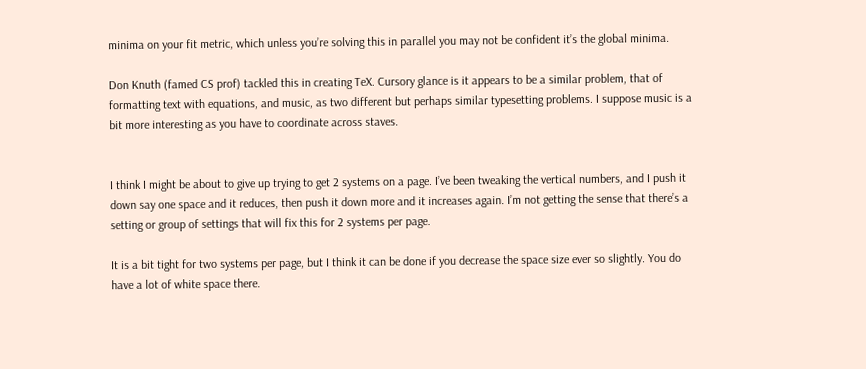minima on your fit metric, which unless you’re solving this in parallel you may not be confident it’s the global minima.

Don Knuth (famed CS prof) tackled this in creating TeX. Cursory glance is it appears to be a similar problem, that of formatting text with equations, and music, as two different but perhaps similar typesetting problems. I suppose music is a bit more interesting as you have to coordinate across staves.


I think I might be about to give up trying to get 2 systems on a page. I’ve been tweaking the vertical numbers, and I push it down say one space and it reduces, then push it down more and it increases again. I’m not getting the sense that there’s a setting or group of settings that will fix this for 2 systems per page.

It is a bit tight for two systems per page, but I think it can be done if you decrease the space size ever so slightly. You do have a lot of white space there.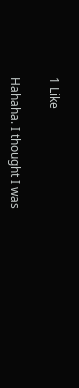1 Like

Hahaha. I thought I was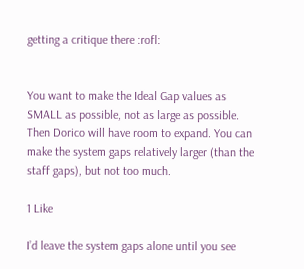getting a critique there :rofl:


You want to make the Ideal Gap values as SMALL as possible, not as large as possible. Then Dorico will have room to expand. You can make the system gaps relatively larger (than the staff gaps), but not too much.

1 Like

I’d leave the system gaps alone until you see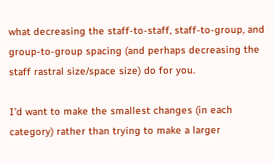what decreasing the staff-to-staff, staff-to-group, and group-to-group spacing (and perhaps decreasing the staff rastral size/space size) do for you.

I’d want to make the smallest changes (in each category) rather than trying to make a larger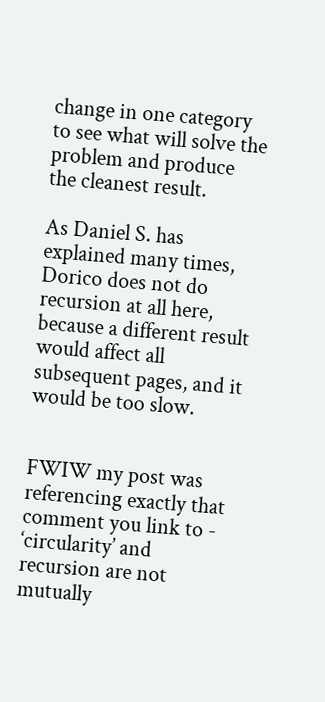change in one category to see what will solve the problem and produce the cleanest result.

As Daniel S. has explained many times, Dorico does not do recursion at all here, because a different result would affect all subsequent pages, and it would be too slow.


FWIW my post was referencing exactly that comment you link to - ‘circularity’ and recursion are not mutually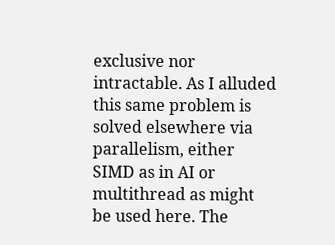exclusive nor intractable. As I alluded this same problem is solved elsewhere via parallelism, either SIMD as in AI or multithread as might be used here. The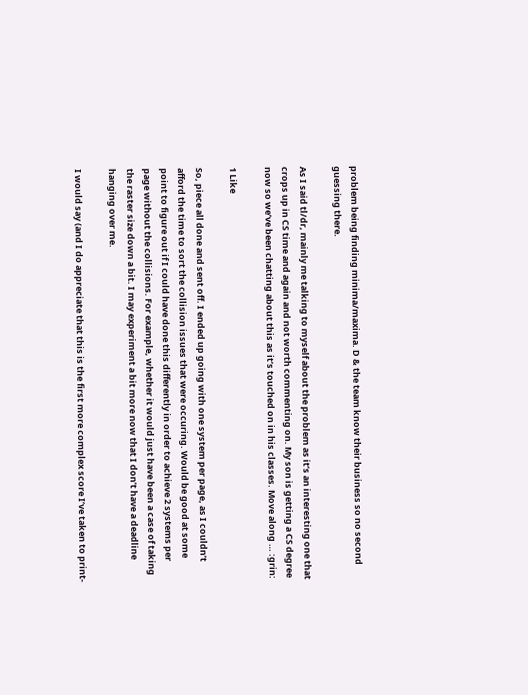problem being finding minima/maxima. D & the team know their business so no second guessing there.

As I said tl/dr, mainly me talking to myself about the problem as it’s an interesting one that crops up in CS time and again and not worth commenting on. My son is getting a CS degree now so we’ve been chatting about this as it’s touched on in his classes. Move along … :grin:

1 Like

So, piece all done and sent off. I ended up going with one system per page, as I couldn’t afford the time to sort the collision issues that were occuring. Would be good at some point to figure out if I could have done this differently in order to achieve 2 systems per page without the collisions. For example, whether it would just have been a case of taking the raster size down a bit. I may experiment a bit more now that I don’t have a deadline hanging over me.

I would say (and I do appreciate that this is the first more complex score I’ve taken to print-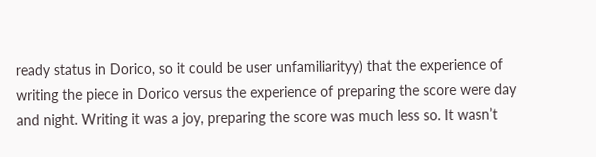ready status in Dorico, so it could be user unfamiliarityy) that the experience of writing the piece in Dorico versus the experience of preparing the score were day and night. Writing it was a joy, preparing the score was much less so. It wasn’t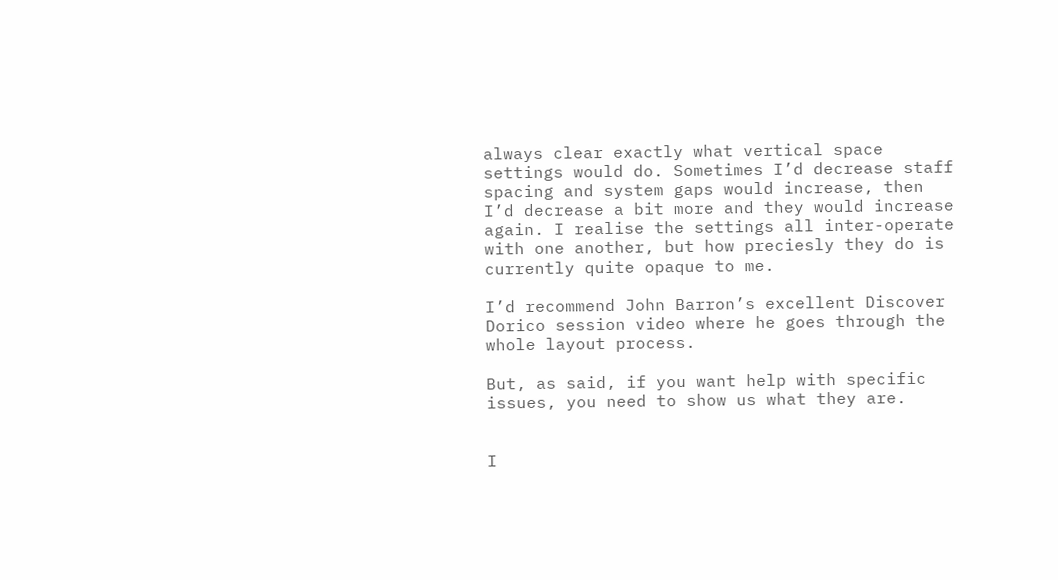always clear exactly what vertical space settings would do. Sometimes I’d decrease staff spacing and system gaps would increase, then I’d decrease a bit more and they would increase again. I realise the settings all inter-operate with one another, but how preciesly they do is currently quite opaque to me.

I’d recommend John Barron’s excellent Discover Dorico session video where he goes through the whole layout process.

But, as said, if you want help with specific issues, you need to show us what they are.


I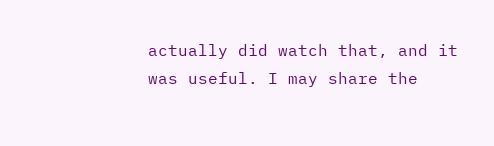actually did watch that, and it was useful. I may share the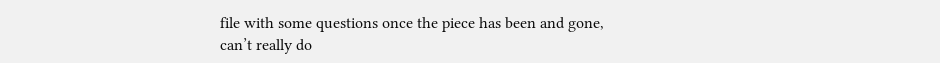file with some questions once the piece has been and gone, can’t really do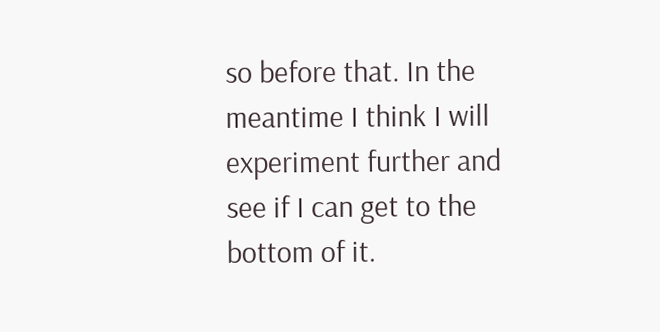so before that. In the meantime I think I will experiment further and see if I can get to the bottom of it.